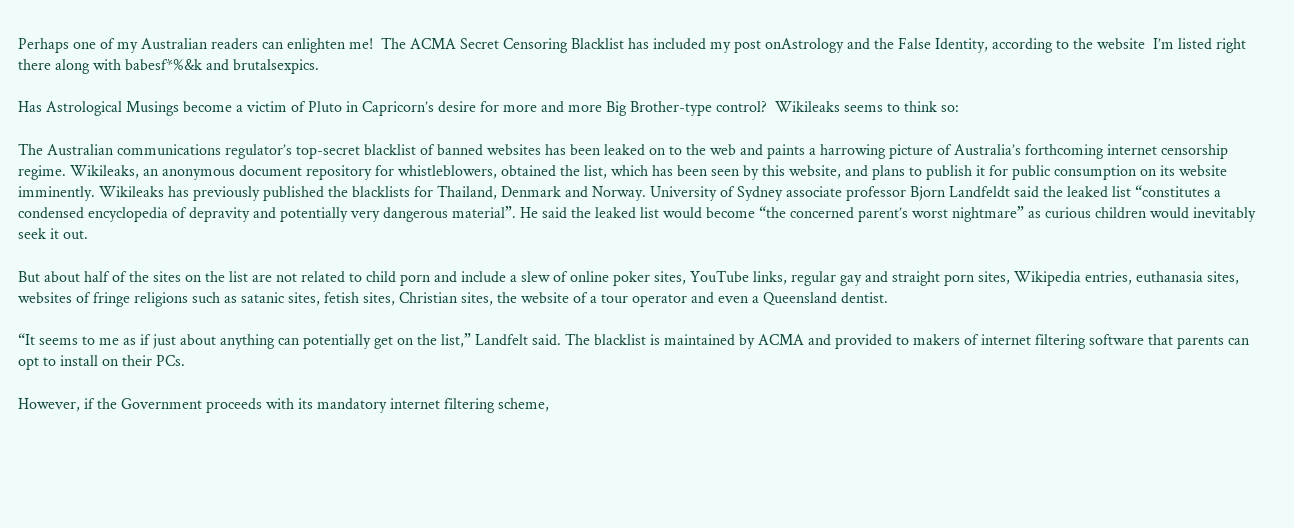Perhaps one of my Australian readers can enlighten me!  The ACMA Secret Censoring Blacklist has included my post onAstrology and the False Identity, according to the website  I’m listed right there along with babesf*%&k and brutalsexpics.

Has Astrological Musings become a victim of Pluto in Capricorn’s desire for more and more Big Brother-type control?  Wikileaks seems to think so:

The Australian communications regulator’s top-secret blacklist of banned websites has been leaked on to the web and paints a harrowing picture of Australia’s forthcoming internet censorship regime. Wikileaks, an anonymous document repository for whistleblowers, obtained the list, which has been seen by this website, and plans to publish it for public consumption on its website imminently. Wikileaks has previously published the blacklists for Thailand, Denmark and Norway. University of Sydney associate professor Bjorn Landfeldt said the leaked list “constitutes a condensed encyclopedia of depravity and potentially very dangerous material”. He said the leaked list would become “the concerned parent’s worst nightmare” as curious children would inevitably seek it out.

But about half of the sites on the list are not related to child porn and include a slew of online poker sites, YouTube links, regular gay and straight porn sites, Wikipedia entries, euthanasia sites, websites of fringe religions such as satanic sites, fetish sites, Christian sites, the website of a tour operator and even a Queensland dentist.

“It seems to me as if just about anything can potentially get on the list,” Landfelt said. The blacklist is maintained by ACMA and provided to makers of internet filtering software that parents can opt to install on their PCs.

However, if the Government proceeds with its mandatory internet filtering scheme,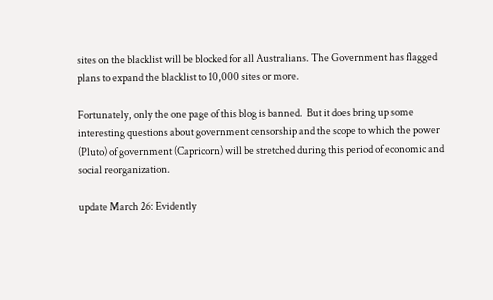sites on the blacklist will be blocked for all Australians. The Government has flagged plans to expand the blacklist to 10,000 sites or more.

Fortunately, only the one page of this blog is banned.  But it does bring up some interesting questions about government censorship and the scope to which the power (Pluto) of government (Capricorn) will be stretched during this period of economic and social reorganization.

update March 26: Evidently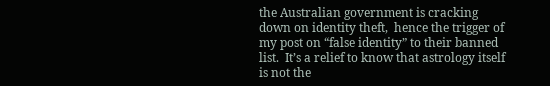the Australian government is cracking down on identity theft,  hence the trigger of my post on “false identity” to their banned list.  It’s a relief to know that astrology itself is not the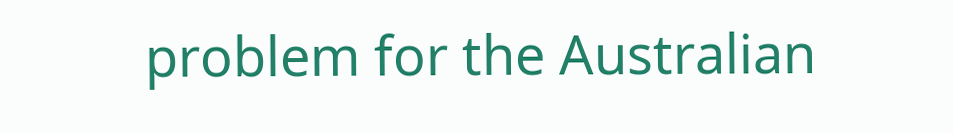problem for the Australian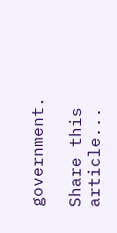government.

Share this article...